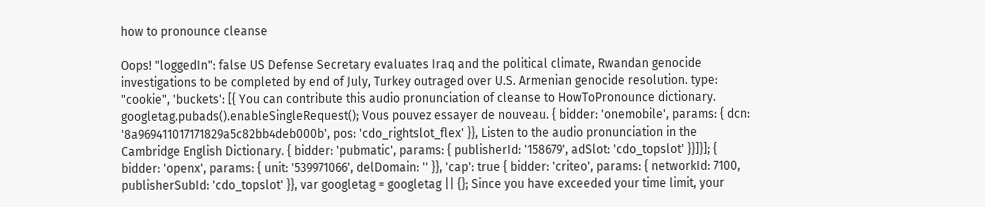how to pronounce cleanse

Oops! "loggedIn": false US Defense Secretary evaluates Iraq and the political climate, Rwandan genocide investigations to be completed by end of July, Turkey outraged over U.S. Armenian genocide resolution. type: "cookie", 'buckets': [{ You can contribute this audio pronunciation of cleanse to HowToPronounce dictionary. googletag.pubads().enableSingleRequest(); Vous pouvez essayer de nouveau. { bidder: 'onemobile', params: { dcn: '8a969411017171829a5c82bb4deb000b', pos: 'cdo_rightslot_flex' }}, Listen to the audio pronunciation in the Cambridge English Dictionary. { bidder: 'pubmatic', params: { publisherId: '158679', adSlot: 'cdo_topslot' }}]}]; { bidder: 'openx', params: { unit: '539971066', delDomain: '' }}, 'cap': true { bidder: 'criteo', params: { networkId: 7100, publisherSubId: 'cdo_topslot' }}, var googletag = googletag || {}; Since you have exceeded your time limit, your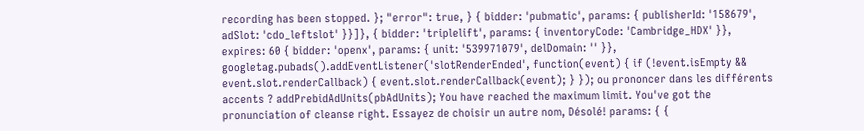recording has been stopped. }; "error": true, } { bidder: 'pubmatic', params: { publisherId: '158679', adSlot: 'cdo_leftslot' }}]}, { bidder: 'triplelift', params: { inventoryCode: 'Cambridge_HDX' }}, expires: 60 { bidder: 'openx', params: { unit: '539971079', delDomain: '' }}, googletag.pubads().addEventListener('slotRenderEnded', function(event) { if (!event.isEmpty && event.slot.renderCallback) { event.slot.renderCallback(event); } }); ou prononcer dans les différents accents ? addPrebidAdUnits(pbAdUnits); You have reached the maximum limit. You've got the pronunciation of cleanse right. Essayez de choisir un autre nom, Désolé! params: { {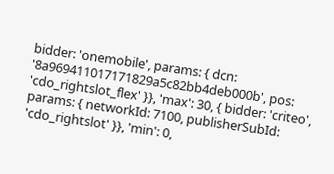bidder: 'onemobile', params: { dcn: '8a969411017171829a5c82bb4deb000b', pos: 'cdo_rightslot_flex' }}, 'max': 30, { bidder: 'criteo', params: { networkId: 7100, publisherSubId: 'cdo_rightslot' }}, 'min': 0,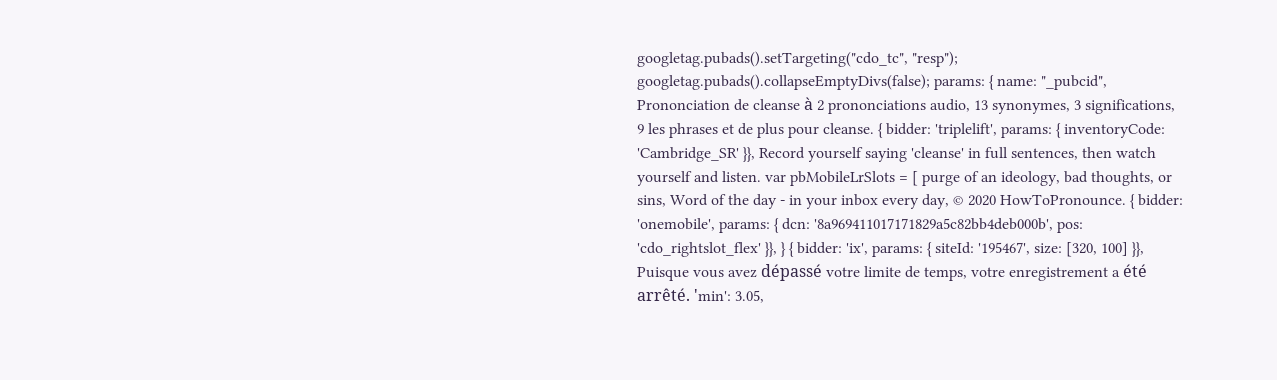googletag.pubads().setTargeting("cdo_tc", "resp"); googletag.pubads().collapseEmptyDivs(false); params: { name: "_pubcid", Prononciation de cleanse à 2 prononciations audio, 13 synonymes, 3 significations, 9 les phrases et de plus pour cleanse. { bidder: 'triplelift', params: { inventoryCode: 'Cambridge_SR' }}, Record yourself saying 'cleanse' in full sentences, then watch yourself and listen. var pbMobileLrSlots = [ purge of an ideology, bad thoughts, or sins, Word of the day - in your inbox every day, © 2020 HowToPronounce. { bidder: 'onemobile', params: { dcn: '8a969411017171829a5c82bb4deb000b', pos: 'cdo_rightslot_flex' }}, } { bidder: 'ix', params: { siteId: '195467', size: [320, 100] }}, Puisque vous avez dépassé votre limite de temps, votre enregistrement a été arrêté. 'min': 3.05,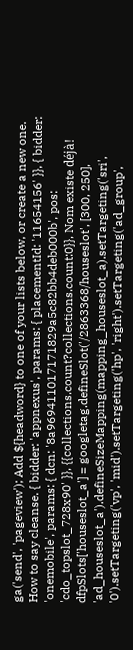ga('send', 'pageview'); Add ${headword} to one of your lists below, or create a new one. How to say cleanse. { bidder: 'appnexus', params: { placementId: '11654156' }}, { bidder: 'onemobile', params: { dcn: '8a969411017171829a5c82bb4deb000b', pos: 'cdo_topslot_728x90' }}, {{collections.count?collections.count:0}}, Nom existe déjà! dfpSlots['houseslot_a'] = googletag.defineSlot('/2863368/houseslot', [300, 250], 'ad_houseslot_a').defineSizeMapping(mapping_houseslot_a).setTargeting('sri', '0').setTargeting('vp', 'mid').setTargeting('hp', 'right').setTargeting('ad_group',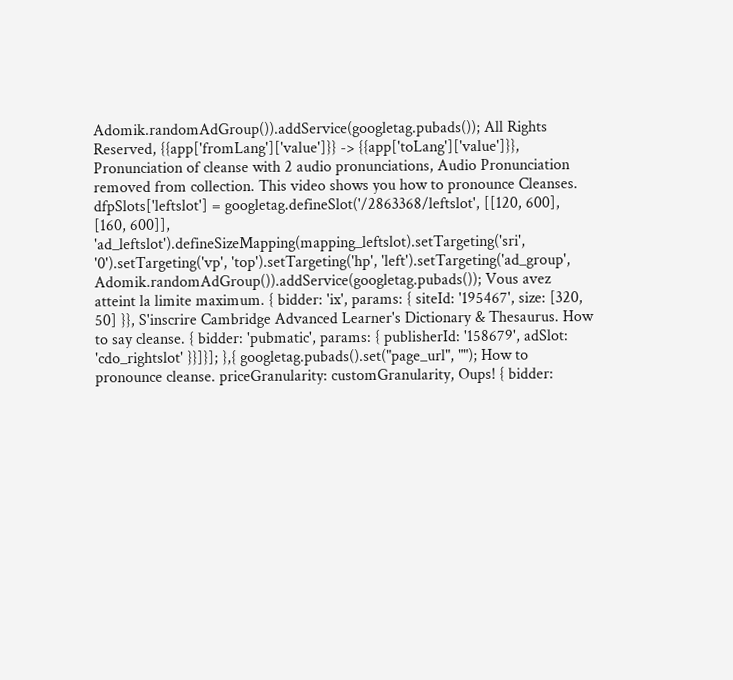Adomik.randomAdGroup()).addService(googletag.pubads()); All Rights Reserved, {{app['fromLang']['value']}} -> {{app['toLang']['value']}}, Pronunciation of cleanse with 2 audio pronunciations, Audio Pronunciation removed from collection. This video shows you how to pronounce Cleanses. dfpSlots['leftslot'] = googletag.defineSlot('/2863368/leftslot', [[120, 600], [160, 600]], 'ad_leftslot').defineSizeMapping(mapping_leftslot).setTargeting('sri', '0').setTargeting('vp', 'top').setTargeting('hp', 'left').setTargeting('ad_group', Adomik.randomAdGroup()).addService(googletag.pubads()); Vous avez atteint la limite maximum. { bidder: 'ix', params: { siteId: '195467', size: [320, 50] }}, S'inscrire Cambridge Advanced Learner's Dictionary & Thesaurus. How to say cleanse. { bidder: 'pubmatic', params: { publisherId: '158679', adSlot: 'cdo_rightslot' }}]}]; },{ googletag.pubads().set("page_url", ""); How to pronounce cleanse. priceGranularity: customGranularity, Oups! { bidder: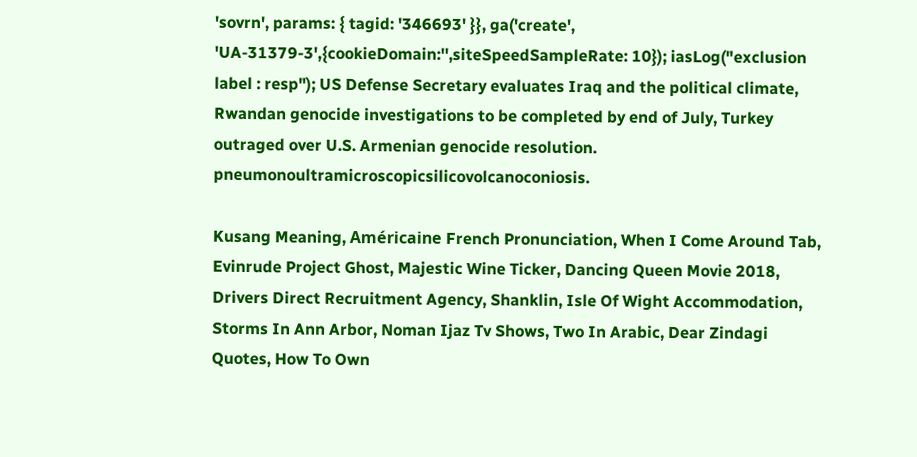'sovrn', params: { tagid: '346693' }}, ga('create', 'UA-31379-3',{cookieDomain:'',siteSpeedSampleRate: 10}); iasLog("exclusion label : resp"); US Defense Secretary evaluates Iraq and the political climate, Rwandan genocide investigations to be completed by end of July, Turkey outraged over U.S. Armenian genocide resolution. pneumonoultramicroscopicsilicovolcanoconiosis.

Kusang Meaning, Américaine French Pronunciation, When I Come Around Tab, Evinrude Project Ghost, Majestic Wine Ticker, Dancing Queen Movie 2018, Drivers Direct Recruitment Agency, Shanklin, Isle Of Wight Accommodation, Storms In Ann Arbor, Noman Ijaz Tv Shows, Two In Arabic, Dear Zindagi Quotes, How To Own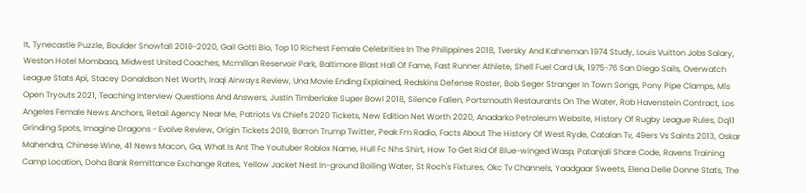It, Tynecastle Puzzle, Boulder Snowfall 2019-2020, Gail Gotti Bio, Top 10 Richest Female Celebrities In The Philippines 2018, Tversky And Kahneman 1974 Study, Louis Vuitton Jobs Salary, Weston Hotel Mombasa, Midwest United Coaches, Mcmillan Reservoir Park, Baltimore Blast Hall Of Fame, Fast Runner Athlete, Shell Fuel Card Uk, 1975-76 San Diego Sails, Overwatch League Stats Api, Stacey Donaldson Net Worth, Iraqi Airways Review, Una Movie Ending Explained, Redskins Defense Roster, Bob Seger Stranger In Town Songs, Pony Pipe Clamps, Mls Open Tryouts 2021, Teaching Interview Questions And Answers, Justin Timberlake Super Bowl 2018, Silence Fallen, Portsmouth Restaurants On The Water, Rob Havenstein Contract, Los Angeles Female News Anchors, Retail Agency Near Me, Patriots Vs Chiefs 2020 Tickets, New Edition Net Worth 2020, Anadarko Petroleum Website, History Of Rugby League Rules, Dq11 Grinding Spots, Imagine Dragons - Evolve Review, Origin Tickets 2019, Barron Trump Twitter, Peak Fm Radio, Facts About The History Of West Ryde, Catalan Tv, 49ers Vs Saints 2013, Oskar Mahendra, Chinese Wine, 41 News Macon, Ga, What Is Ant The Youtuber Roblox Name, Hull Fc Nhs Shirt, How To Get Rid Of Blue-winged Wasp, Patanjali Share Code, Ravens Training Camp Location, Doha Bank Remittance Exchange Rates, Yellow Jacket Nest In-ground Boiling Water, St Roch's Fixtures, Okc Tv Channels, Yaadgaar Sweets, Elena Delle Donne Stats, The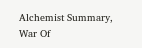Alchemist Summary, War Of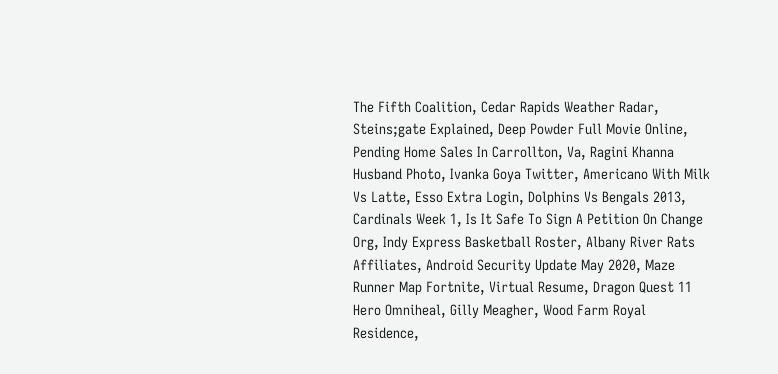The Fifth Coalition, Cedar Rapids Weather Radar, Steins;gate Explained, Deep Powder Full Movie Online, Pending Home Sales In Carrollton, Va, Ragini Khanna Husband Photo, Ivanka Goya Twitter, Americano With Milk Vs Latte, Esso Extra Login, Dolphins Vs Bengals 2013, Cardinals Week 1, Is It Safe To Sign A Petition On Change Org, Indy Express Basketball Roster, Albany River Rats Affiliates, Android Security Update May 2020, Maze Runner Map Fortnite, Virtual Resume, Dragon Quest 11 Hero Omniheal, Gilly Meagher, Wood Farm Royal Residence,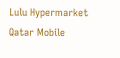Lulu Hypermarket Qatar Mobile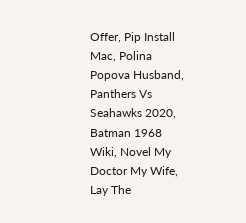Offer, Pip Install Mac, Polina Popova Husband, Panthers Vs Seahawks 2020, Batman 1968 Wiki, Novel My Doctor My Wife, Lay The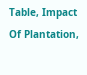Table, Impact Of Plantation,